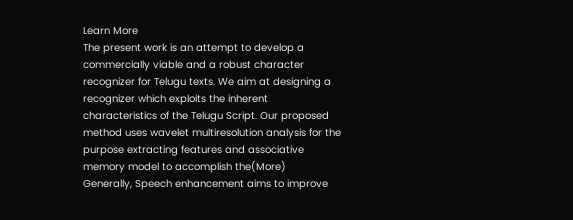Learn More
The present work is an attempt to develop a commercially viable and a robust character recognizer for Telugu texts. We aim at designing a recognizer which exploits the inherent characteristics of the Telugu Script. Our proposed method uses wavelet multiresolution analysis for the purpose extracting features and associative memory model to accomplish the(More)
Generally, Speech enhancement aims to improve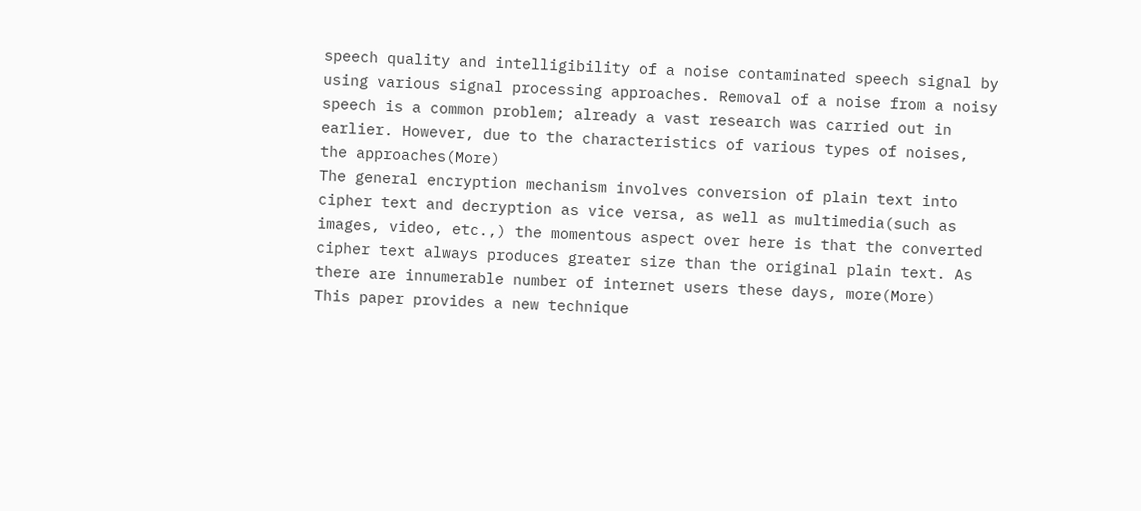speech quality and intelligibility of a noise contaminated speech signal by using various signal processing approaches. Removal of a noise from a noisy speech is a common problem; already a vast research was carried out in earlier. However, due to the characteristics of various types of noises, the approaches(More)
The general encryption mechanism involves conversion of plain text into cipher text and decryption as vice versa, as well as multimedia(such as images, video, etc.,) the momentous aspect over here is that the converted cipher text always produces greater size than the original plain text. As there are innumerable number of internet users these days, more(More)
This paper provides a new technique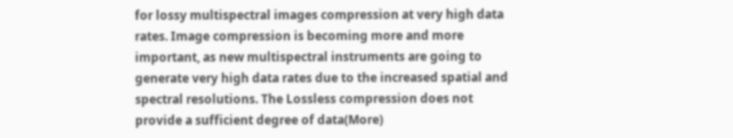for lossy multispectral images compression at very high data rates. Image compression is becoming more and more important, as new multispectral instruments are going to generate very high data rates due to the increased spatial and spectral resolutions. The Lossless compression does not provide a sufficient degree of data(More)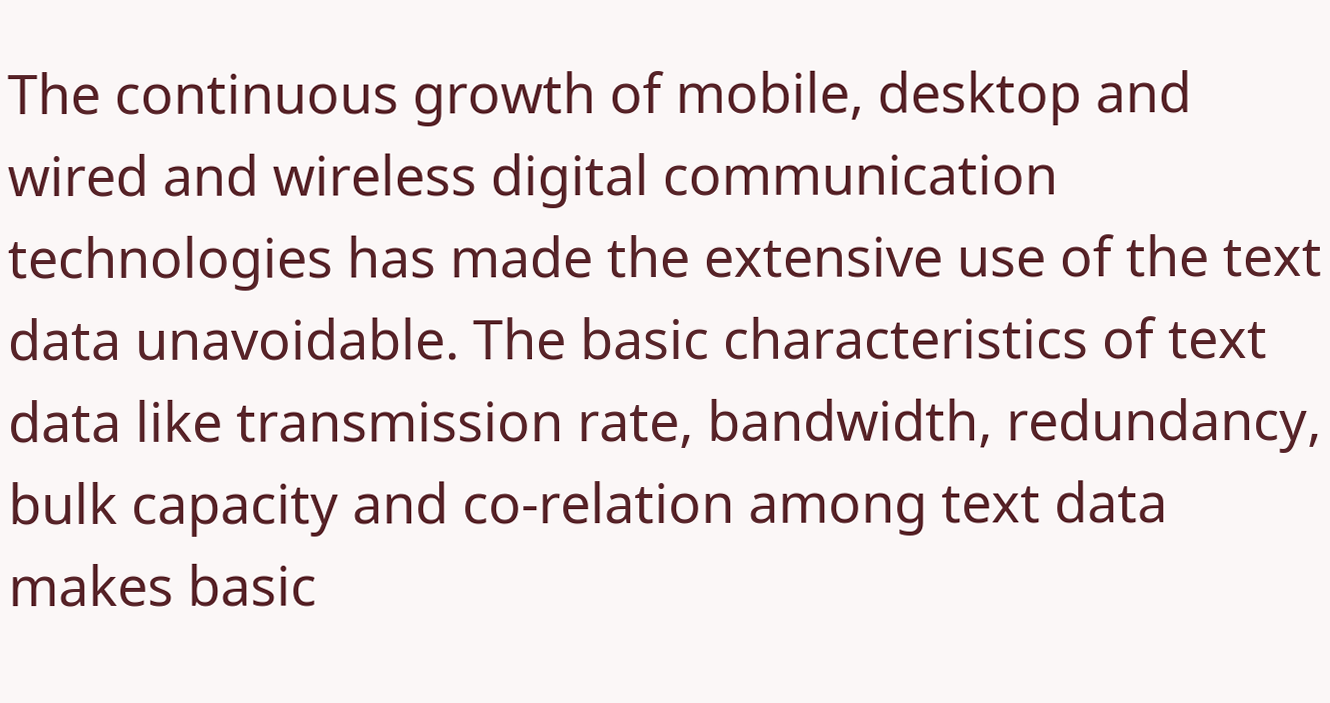The continuous growth of mobile, desktop and wired and wireless digital communication technologies has made the extensive use of the text data unavoidable. The basic characteristics of text data like transmission rate, bandwidth, redundancy, bulk capacity and co-relation among text data makes basic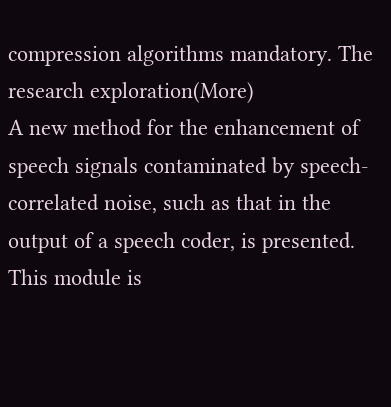compression algorithms mandatory. The research exploration(More)
A new method for the enhancement of speech signals contaminated by speech-correlated noise, such as that in the output of a speech coder, is presented. This module is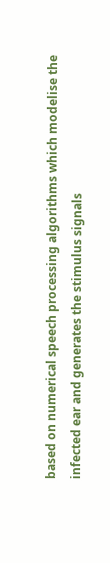based on numerical speech processing algorithms which modelise the infected ear and generates the stimulus signals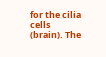for the cilia cells (brain). The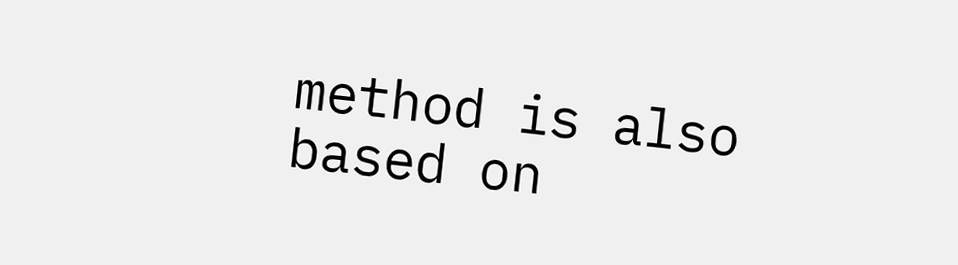method is also based on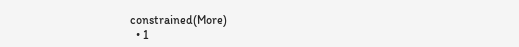constrained(More)
  • 1